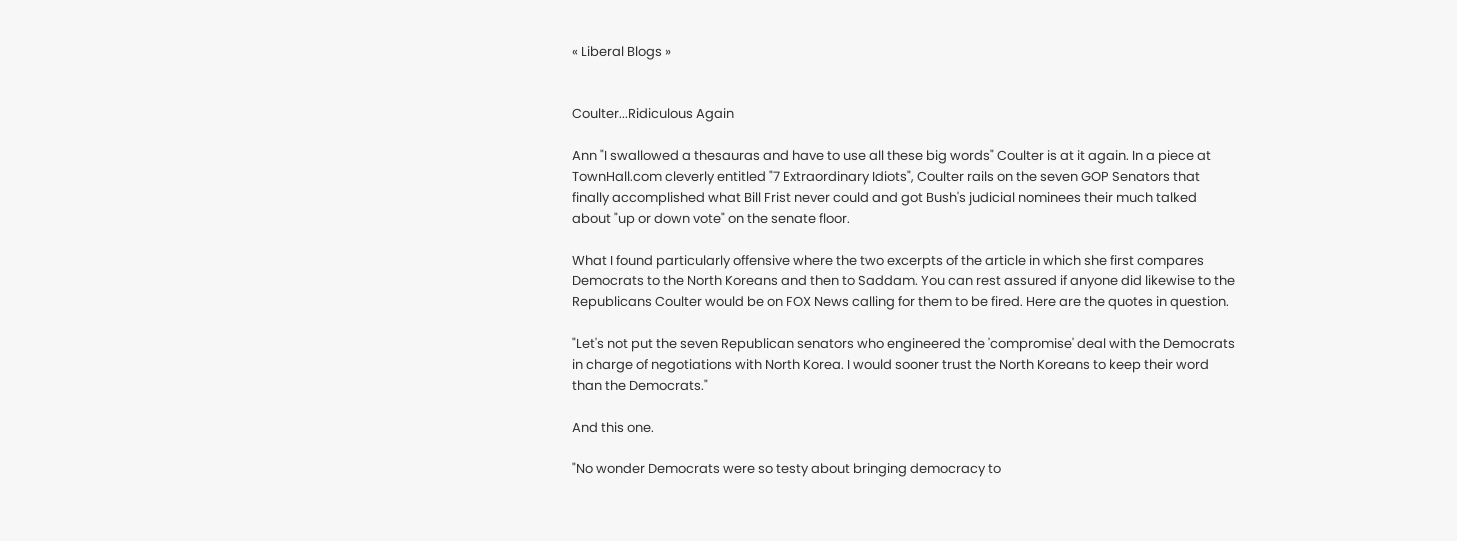« Liberal Blogs »


Coulter...Ridiculous Again

Ann "I swallowed a thesauras and have to use all these big words" Coulter is at it again. In a piece at TownHall.com cleverly entitled "7 Extraordinary Idiots", Coulter rails on the seven GOP Senators that finally accomplished what Bill Frist never could and got Bush's judicial nominees their much talked about "up or down vote" on the senate floor.

What I found particularly offensive where the two excerpts of the article in which she first compares Democrats to the North Koreans and then to Saddam. You can rest assured if anyone did likewise to the Republicans Coulter would be on FOX News calling for them to be fired. Here are the quotes in question.

"Let's not put the seven Republican senators who engineered the 'compromise' deal with the Democrats in charge of negotiations with North Korea. I would sooner trust the North Koreans to keep their word than the Democrats."

And this one.

"No wonder Democrats were so testy about bringing democracy to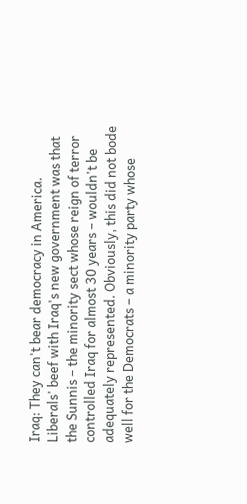Iraq: They can't bear democracy in America. Liberals' beef with Iraq's new government was that the Sunnis – the minority sect whose reign of terror controlled Iraq for almost 30 years – wouldn't be adequately represented. Obviously, this did not bode well for the Democrats – a minority party whose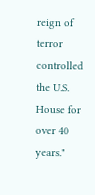reign of terror controlled the U.S. House for over 40 years."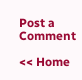Post a Comment

<< Home